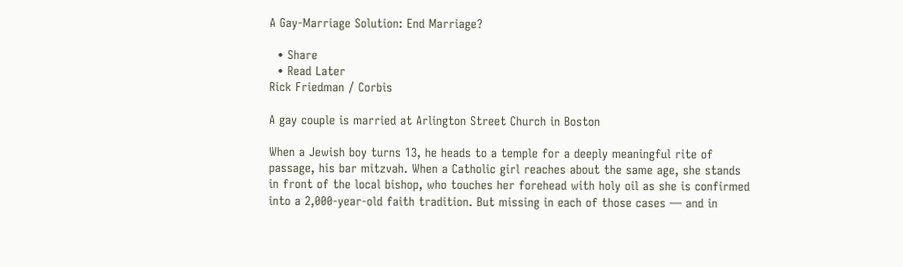A Gay-Marriage Solution: End Marriage?

  • Share
  • Read Later
Rick Friedman / Corbis

A gay couple is married at Arlington Street Church in Boston

When a Jewish boy turns 13, he heads to a temple for a deeply meaningful rite of passage, his bar mitzvah. When a Catholic girl reaches about the same age, she stands in front of the local bishop, who touches her forehead with holy oil as she is confirmed into a 2,000-year-old faith tradition. But missing in each of those cases — and in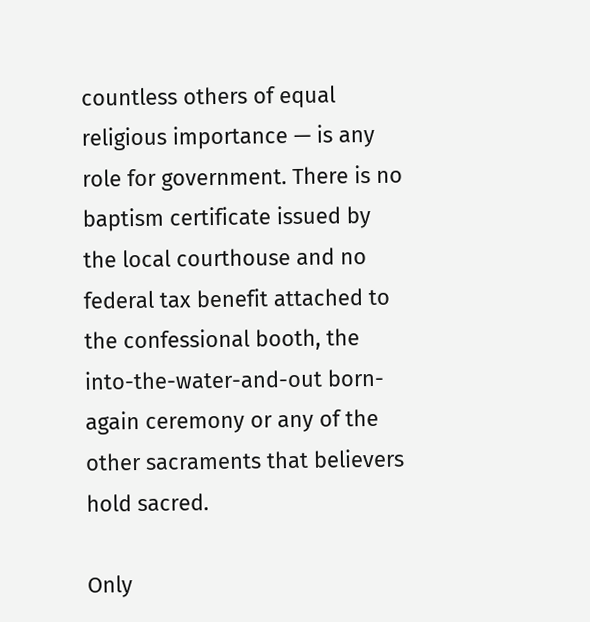countless others of equal religious importance — is any role for government. There is no baptism certificate issued by the local courthouse and no federal tax benefit attached to the confessional booth, the into-the-water-and-out born-again ceremony or any of the other sacraments that believers hold sacred.

Only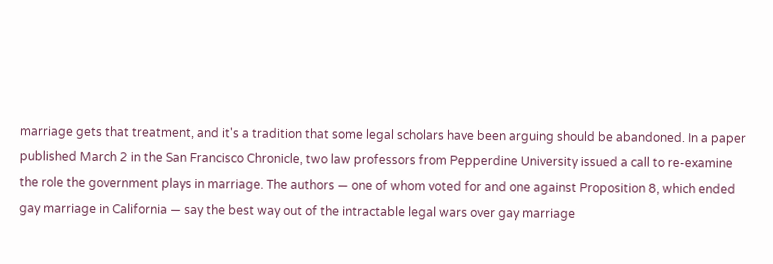marriage gets that treatment, and it's a tradition that some legal scholars have been arguing should be abandoned. In a paper published March 2 in the San Francisco Chronicle, two law professors from Pepperdine University issued a call to re-examine the role the government plays in marriage. The authors — one of whom voted for and one against Proposition 8, which ended gay marriage in California — say the best way out of the intractable legal wars over gay marriage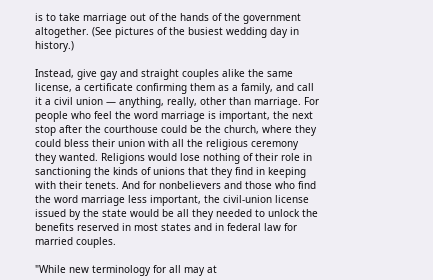is to take marriage out of the hands of the government altogether. (See pictures of the busiest wedding day in history.)

Instead, give gay and straight couples alike the same license, a certificate confirming them as a family, and call it a civil union — anything, really, other than marriage. For people who feel the word marriage is important, the next stop after the courthouse could be the church, where they could bless their union with all the religious ceremony they wanted. Religions would lose nothing of their role in sanctioning the kinds of unions that they find in keeping with their tenets. And for nonbelievers and those who find the word marriage less important, the civil-union license issued by the state would be all they needed to unlock the benefits reserved in most states and in federal law for married couples.

"While new terminology for all may at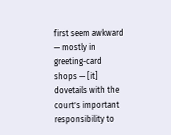first seem awkward — mostly in greeting-card shops — [it] dovetails with the court's important responsibility to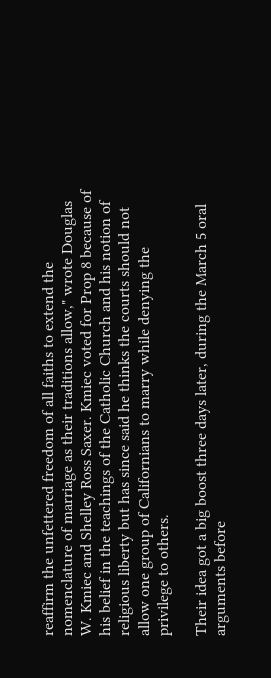reaffirm the unfettered freedom of all faiths to extend the nomenclature of marriage as their traditions allow," wrote Douglas W. Kmiec and Shelley Ross Saxer. Kmiec voted for Prop 8 because of his belief in the teachings of the Catholic Church and his notion of religious liberty but has since said he thinks the courts should not allow one group of Californians to marry while denying the privilege to others.

Their idea got a big boost three days later, during the March 5 oral arguments before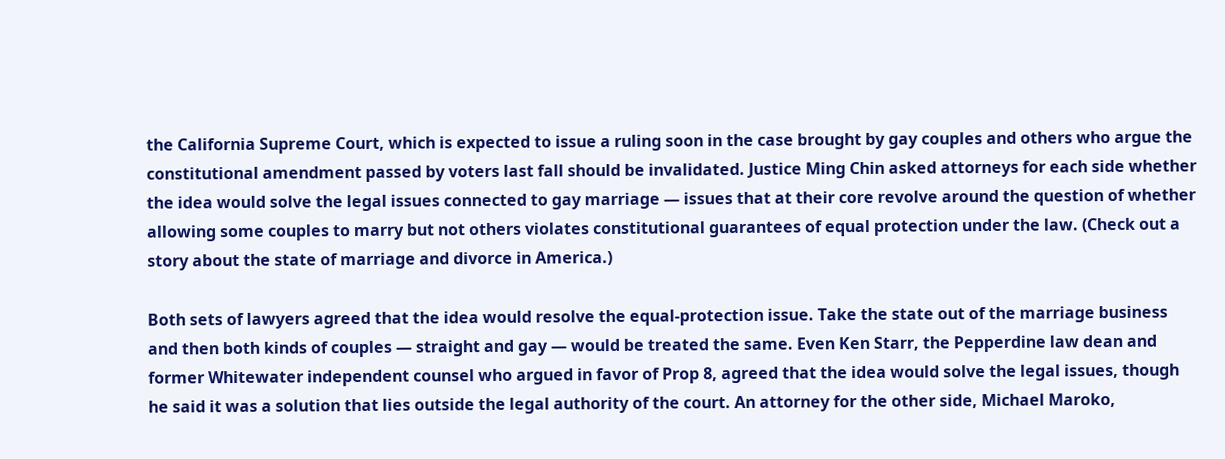the California Supreme Court, which is expected to issue a ruling soon in the case brought by gay couples and others who argue the constitutional amendment passed by voters last fall should be invalidated. Justice Ming Chin asked attorneys for each side whether the idea would solve the legal issues connected to gay marriage — issues that at their core revolve around the question of whether allowing some couples to marry but not others violates constitutional guarantees of equal protection under the law. (Check out a story about the state of marriage and divorce in America.)

Both sets of lawyers agreed that the idea would resolve the equal-protection issue. Take the state out of the marriage business and then both kinds of couples — straight and gay — would be treated the same. Even Ken Starr, the Pepperdine law dean and former Whitewater independent counsel who argued in favor of Prop 8, agreed that the idea would solve the legal issues, though he said it was a solution that lies outside the legal authority of the court. An attorney for the other side, Michael Maroko,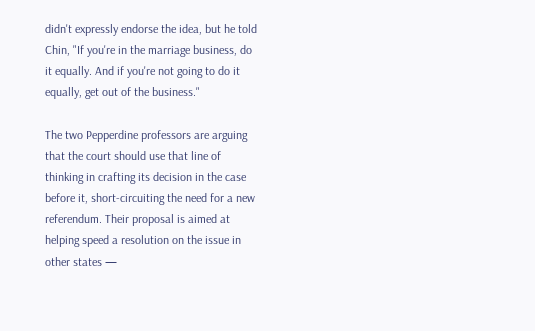didn't expressly endorse the idea, but he told Chin, "If you're in the marriage business, do it equally. And if you're not going to do it equally, get out of the business."

The two Pepperdine professors are arguing that the court should use that line of thinking in crafting its decision in the case before it, short-circuiting the need for a new referendum. Their proposal is aimed at helping speed a resolution on the issue in other states —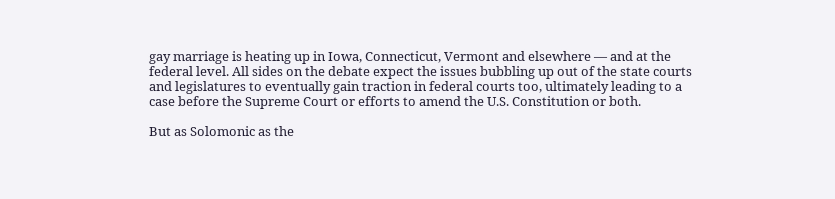gay marriage is heating up in Iowa, Connecticut, Vermont and elsewhere — and at the federal level. All sides on the debate expect the issues bubbling up out of the state courts and legislatures to eventually gain traction in federal courts too, ultimately leading to a case before the Supreme Court or efforts to amend the U.S. Constitution or both.

But as Solomonic as the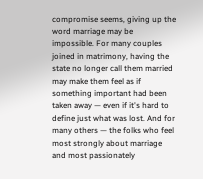compromise seems, giving up the word marriage may be impossible. For many couples joined in matrimony, having the state no longer call them married may make them feel as if something important had been taken away — even if it's hard to define just what was lost. And for many others — the folks who feel most strongly about marriage and most passionately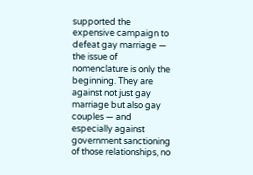supported the expensive campaign to defeat gay marriage — the issue of nomenclature is only the beginning. They are against not just gay marriage but also gay couples — and especially against government sanctioning of those relationships, no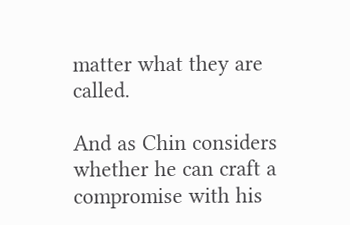matter what they are called.

And as Chin considers whether he can craft a compromise with his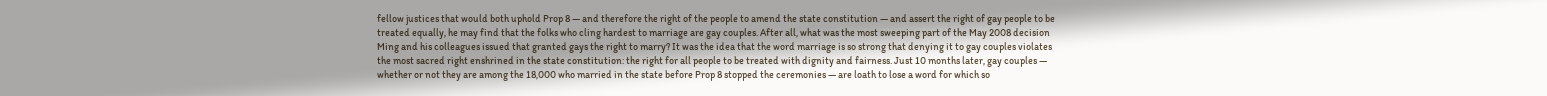fellow justices that would both uphold Prop 8 — and therefore the right of the people to amend the state constitution — and assert the right of gay people to be treated equally, he may find that the folks who cling hardest to marriage are gay couples. After all, what was the most sweeping part of the May 2008 decision Ming and his colleagues issued that granted gays the right to marry? It was the idea that the word marriage is so strong that denying it to gay couples violates the most sacred right enshrined in the state constitution: the right for all people to be treated with dignity and fairness. Just 10 months later, gay couples — whether or not they are among the 18,000 who married in the state before Prop 8 stopped the ceremonies — are loath to lose a word for which so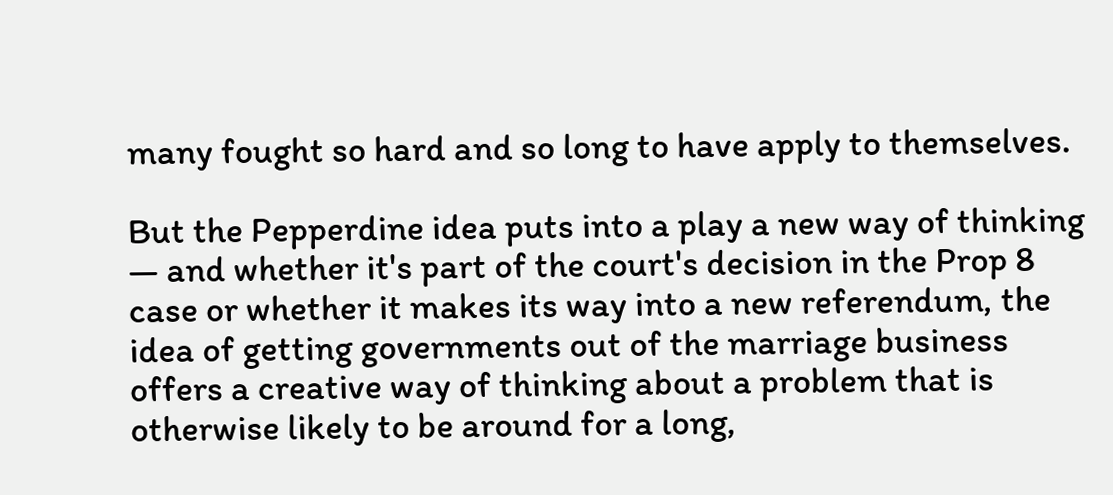many fought so hard and so long to have apply to themselves.

But the Pepperdine idea puts into a play a new way of thinking — and whether it's part of the court's decision in the Prop 8 case or whether it makes its way into a new referendum, the idea of getting governments out of the marriage business offers a creative way of thinking about a problem that is otherwise likely to be around for a long,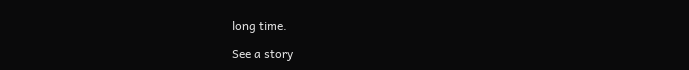long time.

See a story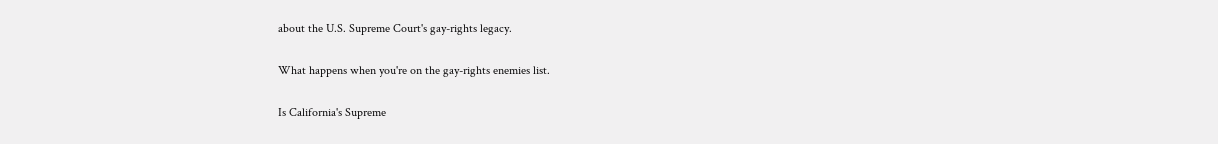about the U.S. Supreme Court's gay-rights legacy.

What happens when you're on the gay-rights enemies list.

Is California's Supreme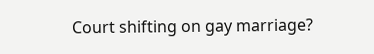Court shifting on gay marriage?